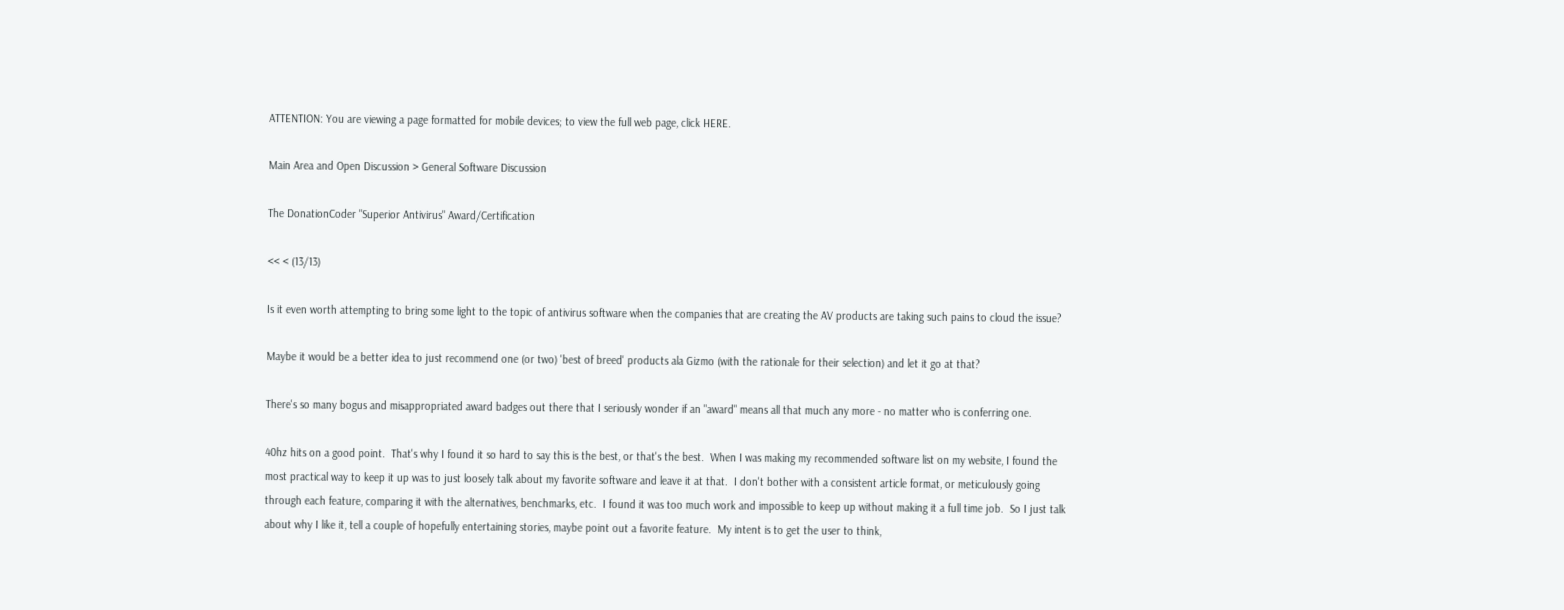ATTENTION: You are viewing a page formatted for mobile devices; to view the full web page, click HERE.

Main Area and Open Discussion > General Software Discussion

The DonationCoder "Superior Antivirus" Award/Certification

<< < (13/13)

Is it even worth attempting to bring some light to the topic of antivirus software when the companies that are creating the AV products are taking such pains to cloud the issue?

Maybe it would be a better idea to just recommend one (or two) 'best of breed' products ala Gizmo (with the rationale for their selection) and let it go at that?

There's so many bogus and misappropriated award badges out there that I seriously wonder if an "award" means all that much any more - no matter who is conferring one.

40hz hits on a good point.  That's why I found it so hard to say this is the best, or that's the best.  When I was making my recommended software list on my website, I found the most practical way to keep it up was to just loosely talk about my favorite software and leave it at that.  I don't bother with a consistent article format, or meticulously going through each feature, comparing it with the alternatives, benchmarks, etc.  I found it was too much work and impossible to keep up without making it a full time job.  So I just talk about why I like it, tell a couple of hopefully entertaining stories, maybe point out a favorite feature.  My intent is to get the user to think,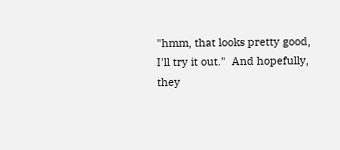"hmm, that looks pretty good, I'll try it out."  And hopefully, they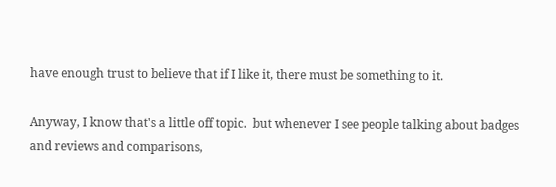have enough trust to believe that if I like it, there must be something to it.

Anyway, I know that's a little off topic.  but whenever I see people talking about badges and reviews and comparisons,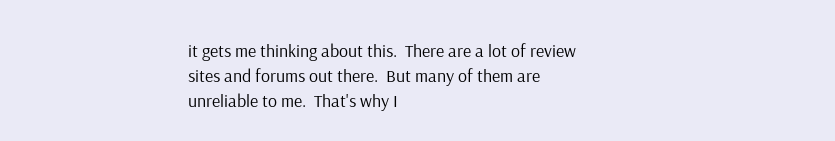it gets me thinking about this.  There are a lot of review sites and forums out there.  But many of them are unreliable to me.  That's why I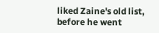liked Zaine's old list, before he went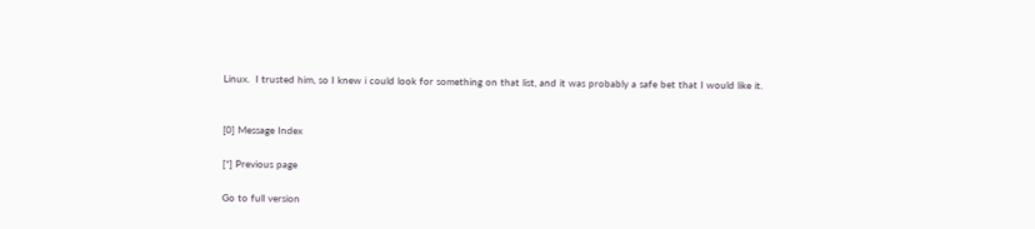Linux.  I trusted him, so I knew i could look for something on that list, and it was probably a safe bet that I would like it.


[0] Message Index

[*] Previous page

Go to full version